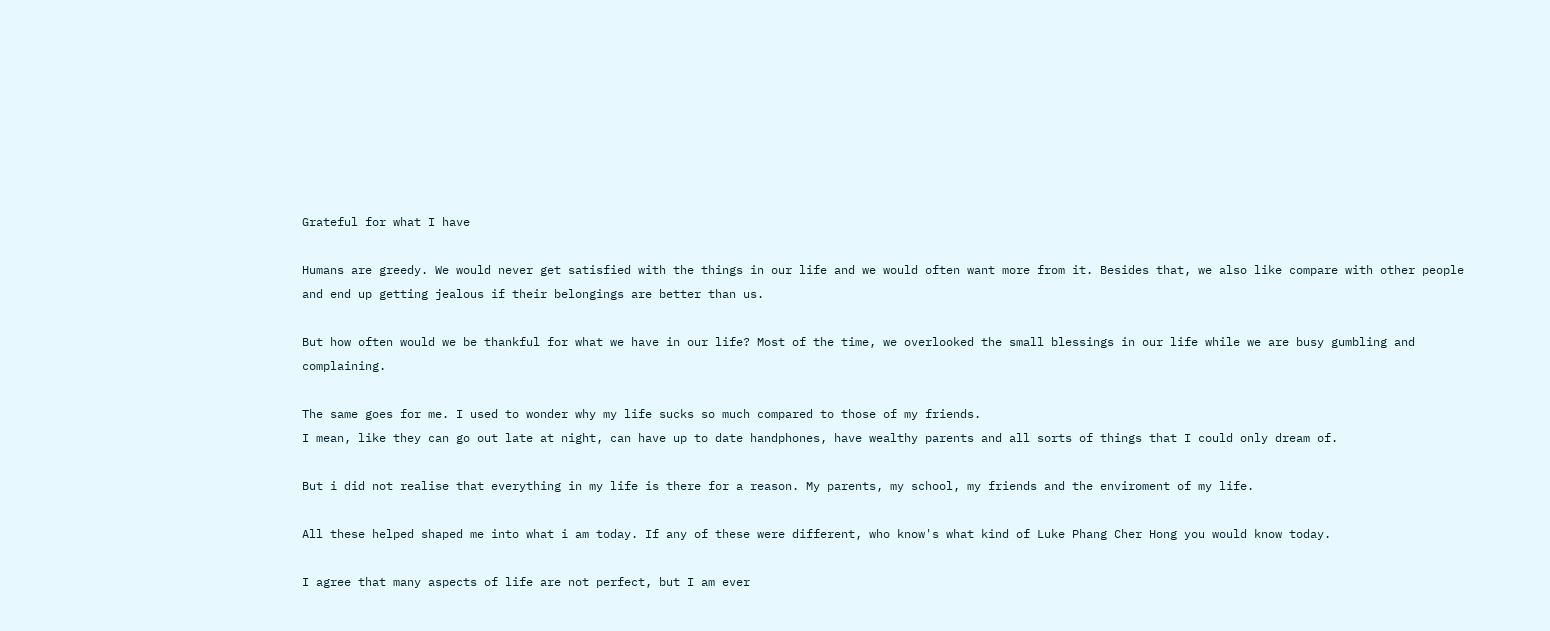Grateful for what I have

Humans are greedy. We would never get satisfied with the things in our life and we would often want more from it. Besides that, we also like compare with other people and end up getting jealous if their belongings are better than us.

But how often would we be thankful for what we have in our life? Most of the time, we overlooked the small blessings in our life while we are busy gumbling and complaining.

The same goes for me. I used to wonder why my life sucks so much compared to those of my friends.
I mean, like they can go out late at night, can have up to date handphones, have wealthy parents and all sorts of things that I could only dream of.

But i did not realise that everything in my life is there for a reason. My parents, my school, my friends and the enviroment of my life.

All these helped shaped me into what i am today. If any of these were different, who know's what kind of Luke Phang Cher Hong you would know today.

I agree that many aspects of life are not perfect, but I am ever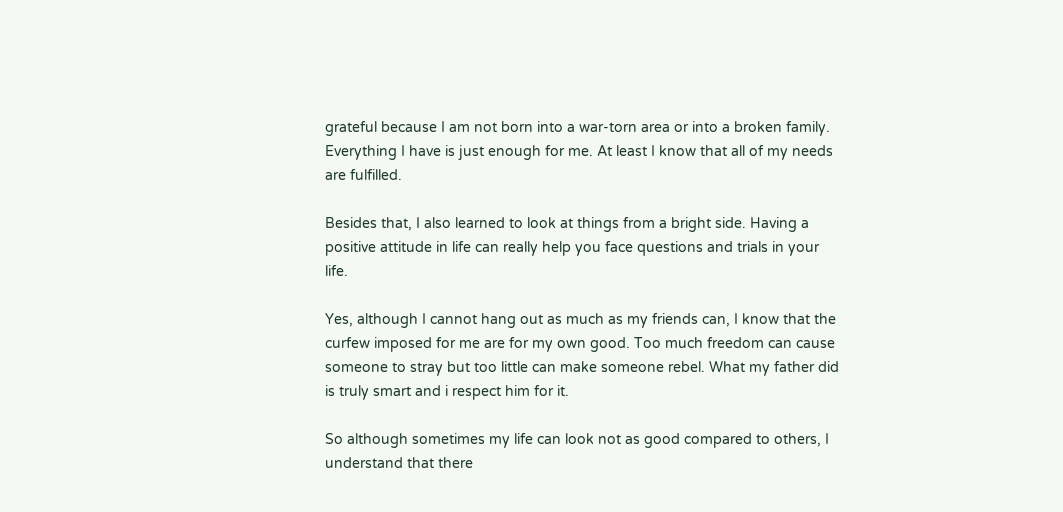grateful because I am not born into a war-torn area or into a broken family. Everything I have is just enough for me. At least I know that all of my needs are fulfilled.

Besides that, I also learned to look at things from a bright side. Having a positive attitude in life can really help you face questions and trials in your life.

Yes, although I cannot hang out as much as my friends can, I know that the curfew imposed for me are for my own good. Too much freedom can cause someone to stray but too little can make someone rebel. What my father did is truly smart and i respect him for it.

So although sometimes my life can look not as good compared to others, I understand that there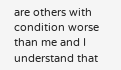are others with condition worse than me and I understand that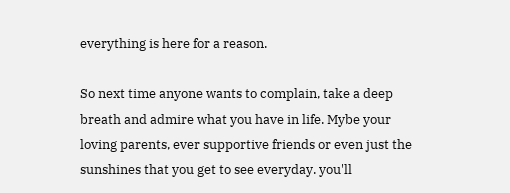everything is here for a reason.

So next time anyone wants to complain, take a deep breath and admire what you have in life. Mybe your loving parents, ever supportive friends or even just the sunshines that you get to see everyday. you'll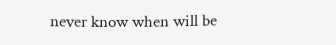never know when will be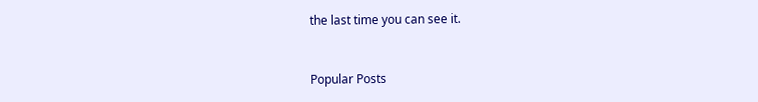the last time you can see it.


Popular Posts